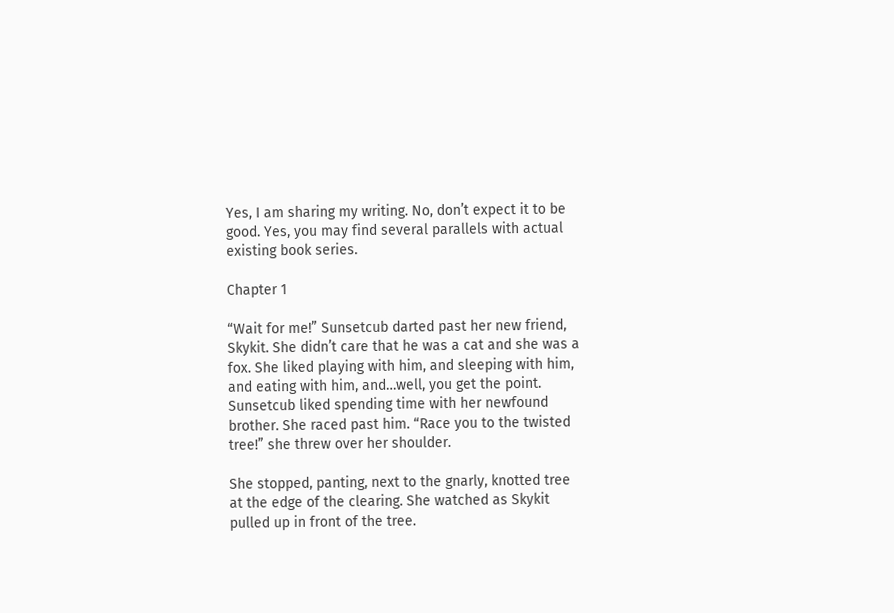Yes, I am sharing my writing. No, don’t expect it to be good. Yes, you may find several parallels with actual existing book series.

Chapter 1

“Wait for me!” Sunsetcub darted past her new friend, Skykit. She didn’t care that he was a cat and she was a fox. She liked playing with him, and sleeping with him, and eating with him, and…well, you get the point. Sunsetcub liked spending time with her newfound brother. She raced past him. “Race you to the twisted tree!” she threw over her shoulder.

She stopped, panting, next to the gnarly, knotted tree at the edge of the clearing. She watched as Skykit pulled up in front of the tree.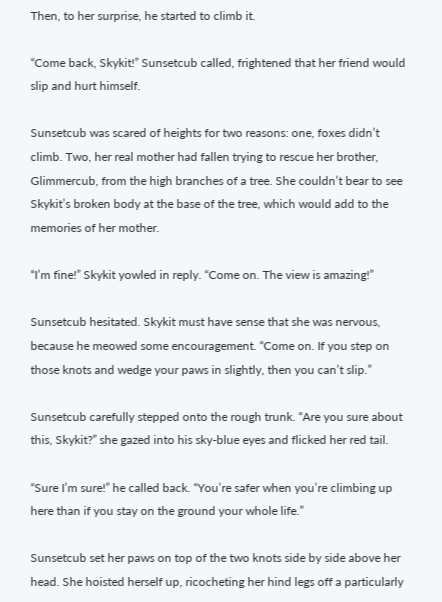Then, to her surprise, he started to climb it.

“Come back, Skykit!” Sunsetcub called, frightened that her friend would slip and hurt himself.

Sunsetcub was scared of heights for two reasons: one, foxes didn’t climb. Two, her real mother had fallen trying to rescue her brother, Glimmercub, from the high branches of a tree. She couldn’t bear to see Skykit’s broken body at the base of the tree, which would add to the memories of her mother.

“I’m fine!” Skykit yowled in reply. “Come on. The view is amazing!”

Sunsetcub hesitated. Skykit must have sense that she was nervous, because he meowed some encouragement. “Come on. If you step on those knots and wedge your paws in slightly, then you can’t slip.”

Sunsetcub carefully stepped onto the rough trunk. “Are you sure about this, Skykit?” she gazed into his sky-blue eyes and flicked her red tail.

“Sure I’m sure!” he called back. “You’re safer when you’re climbing up here than if you stay on the ground your whole life.”

Sunsetcub set her paws on top of the two knots side by side above her head. She hoisted herself up, ricocheting her hind legs off a particularly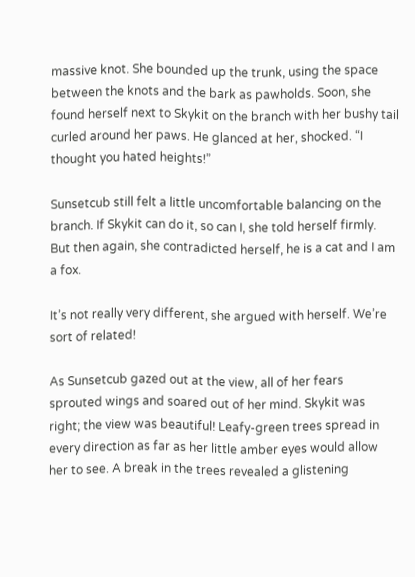massive knot. She bounded up the trunk, using the space between the knots and the bark as pawholds. Soon, she found herself next to Skykit on the branch with her bushy tail curled around her paws. He glanced at her, shocked. “I thought you hated heights!”

Sunsetcub still felt a little uncomfortable balancing on the branch. If Skykit can do it, so can I, she told herself firmly. But then again, she contradicted herself, he is a cat and I am a fox.

It’s not really very different, she argued with herself. We’re sort of related!

As Sunsetcub gazed out at the view, all of her fears sprouted wings and soared out of her mind. Skykit was right; the view was beautiful! Leafy-green trees spread in every direction as far as her little amber eyes would allow her to see. A break in the trees revealed a glistening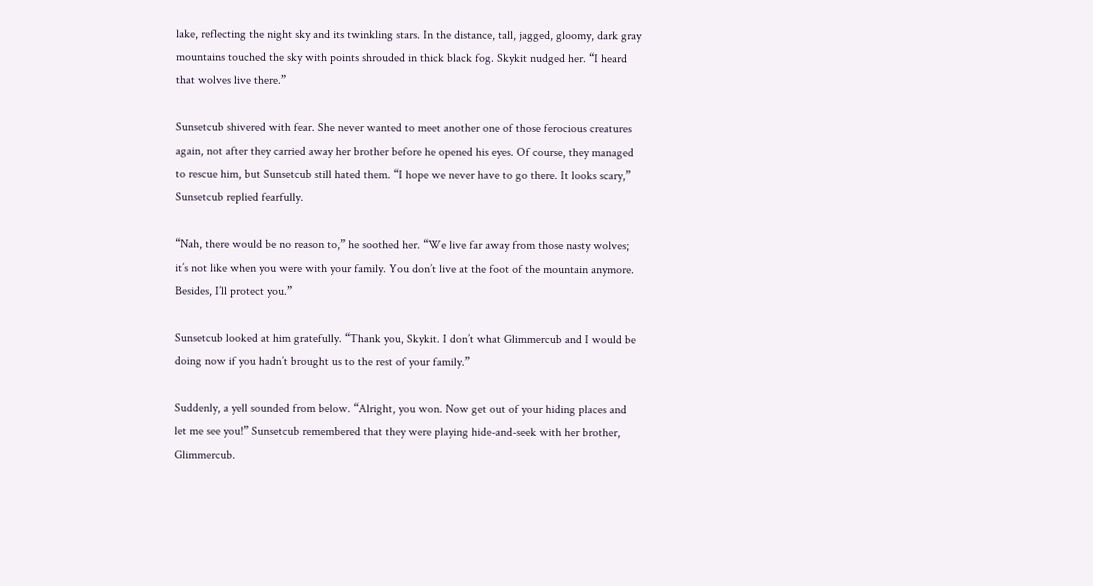lake, reflecting the night sky and its twinkling stars. In the distance, tall, jagged, gloomy, dark gray mountains touched the sky with points shrouded in thick black fog. Skykit nudged her. “I heard that wolves live there.”

Sunsetcub shivered with fear. She never wanted to meet another one of those ferocious creatures again, not after they carried away her brother before he opened his eyes. Of course, they managed to rescue him, but Sunsetcub still hated them. “I hope we never have to go there. It looks scary,” Sunsetcub replied fearfully.

“Nah, there would be no reason to,” he soothed her. “We live far away from those nasty wolves; it’s not like when you were with your family. You don’t live at the foot of the mountain anymore. Besides, I’ll protect you.”

Sunsetcub looked at him gratefully. “Thank you, Skykit. I don’t what Glimmercub and I would be doing now if you hadn’t brought us to the rest of your family.”

Suddenly, a yell sounded from below. “Alright, you won. Now get out of your hiding places and let me see you!” Sunsetcub remembered that they were playing hide-and-seek with her brother, Glimmercub.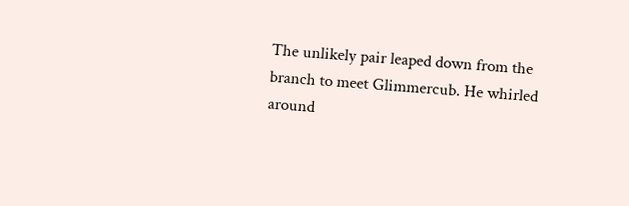The unlikely pair leaped down from the branch to meet Glimmercub. He whirled around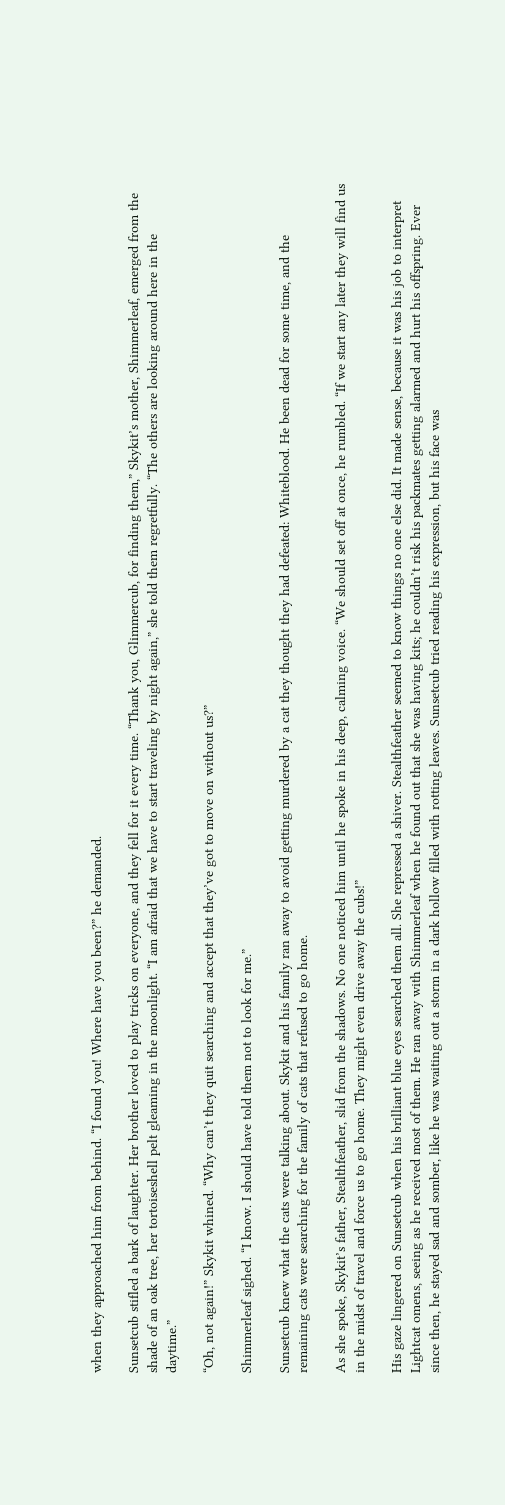when they approached him from behind. “I found you! Where have you been?” he demanded.

Sunsetcub stifled a bark of laughter. Her brother loved to play tricks on everyone, and they fell for it every time. “Thank you, Glimmercub, for finding them,” Skykit’s mother, Shimmerleaf, emerged from the shade of an oak tree, her tortoiseshell pelt gleaming in the moonlight. “I am afraid that we have to start traveling by night again,” she told them regretfully. “The others are looking around here in the daytime.”

“Oh, not again!” Skykit whined. “Why can’t they quit searching and accept that they’ve got to move on without us?”

Shimmerleaf sighed. “I know. I should have told them not to look for me.”

Sunsetcub knew what the cats were talking about. Skykit and his family ran away to avoid getting murdered by a cat they thought they had defeated: Whiteblood. He been dead for some time, and the remaining cats were searching for the family of cats that refused to go home.

As she spoke, Skykit’s father, Stealthfeather, slid from the shadows. No one noticed him until he spoke in his deep, calming voice. “We should set off at once, he rumbled. “If we start any later they will find us in the midst of travel and force us to go home. They might even drive away the cubs!”

His gaze lingered on Sunsetcub when his brilliant blue eyes searched them all. She repressed a shiver. Stealthfeather seemed to know things no one else did. It made sense, because it was his job to interpret Lightcat omens, seeing as he received most of them. He ran away with Shimmerleaf when he found out that she was having kits; he couldn’t risk his packmates getting alarmed and hurt his offspring. Ever since then, he stayed sad and somber, like he was waiting out a storm in a dark hollow filled with rotting leaves. Sunsetcub tried reading his expression, but his face was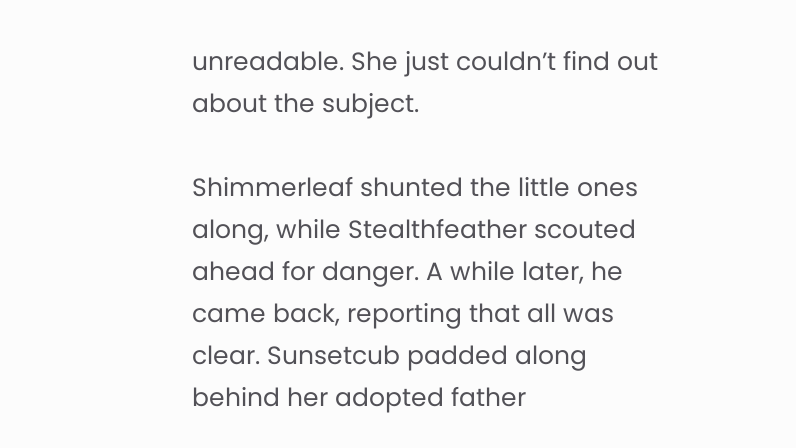unreadable. She just couldn’t find out about the subject.

Shimmerleaf shunted the little ones along, while Stealthfeather scouted ahead for danger. A while later, he came back, reporting that all was clear. Sunsetcub padded along behind her adopted father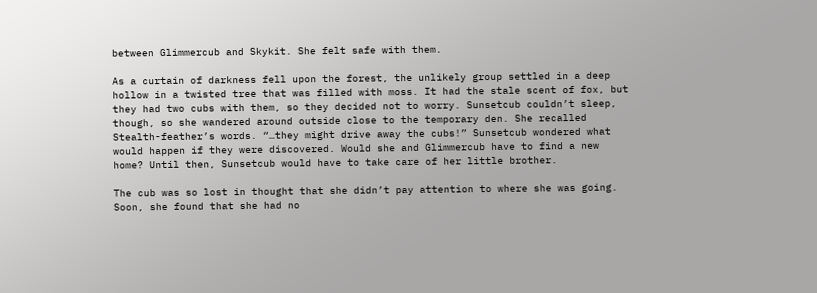between Glimmercub and Skykit. She felt safe with them.

As a curtain of darkness fell upon the forest, the unlikely group settled in a deep hollow in a twisted tree that was filled with moss. It had the stale scent of fox, but they had two cubs with them, so they decided not to worry. Sunsetcub couldn’t sleep, though, so she wandered around outside close to the temporary den. She recalled Stealth-feather’s words. “…they might drive away the cubs!” Sunsetcub wondered what would happen if they were discovered. Would she and Glimmercub have to find a new home? Until then, Sunsetcub would have to take care of her little brother.

The cub was so lost in thought that she didn’t pay attention to where she was going. Soon, she found that she had no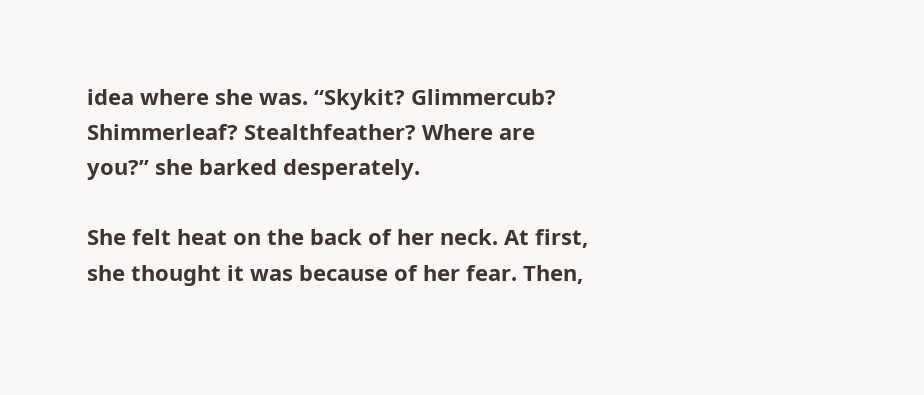idea where she was. “Skykit? Glimmercub? Shimmerleaf? Stealthfeather? Where are you?” she barked desperately.

She felt heat on the back of her neck. At first, she thought it was because of her fear. Then,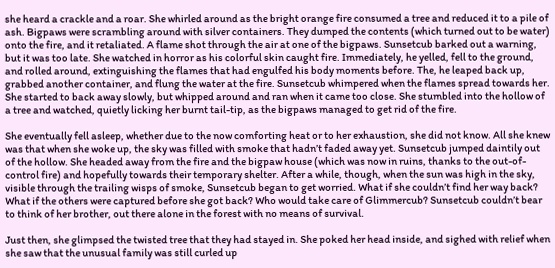she heard a crackle and a roar. She whirled around as the bright orange fire consumed a tree and reduced it to a pile of ash. Bigpaws were scrambling around with silver containers. They dumped the contents (which turned out to be water) onto the fire, and it retaliated. A flame shot through the air at one of the bigpaws. Sunsetcub barked out a warning, but it was too late. She watched in horror as his colorful skin caught fire. Immediately, he yelled, fell to the ground, and rolled around, extinguishing the flames that had engulfed his body moments before. The, he leaped back up, grabbed another container, and flung the water at the fire. Sunsetcub whimpered when the flames spread towards her. She started to back away slowly, but whipped around and ran when it came too close. She stumbled into the hollow of a tree and watched, quietly licking her burnt tail-tip, as the bigpaws managed to get rid of the fire.

She eventually fell asleep, whether due to the now comforting heat or to her exhaustion, she did not know. All she knew was that when she woke up, the sky was filled with smoke that hadn’t faded away yet. Sunsetcub jumped daintily out of the hollow. She headed away from the fire and the bigpaw house (which was now in ruins, thanks to the out-of-control fire) and hopefully towards their temporary shelter. After a while, though, when the sun was high in the sky, visible through the trailing wisps of smoke, Sunsetcub began to get worried. What if she couldn’t find her way back? What if the others were captured before she got back? Who would take care of Glimmercub? Sunsetcub couldn’t bear to think of her brother, out there alone in the forest with no means of survival.

Just then, she glimpsed the twisted tree that they had stayed in. She poked her head inside, and sighed with relief when she saw that the unusual family was still curled up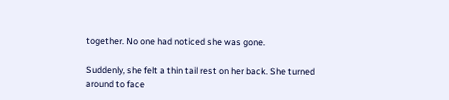together. No one had noticed she was gone.

Suddenly, she felt a thin tail rest on her back. She turned around to face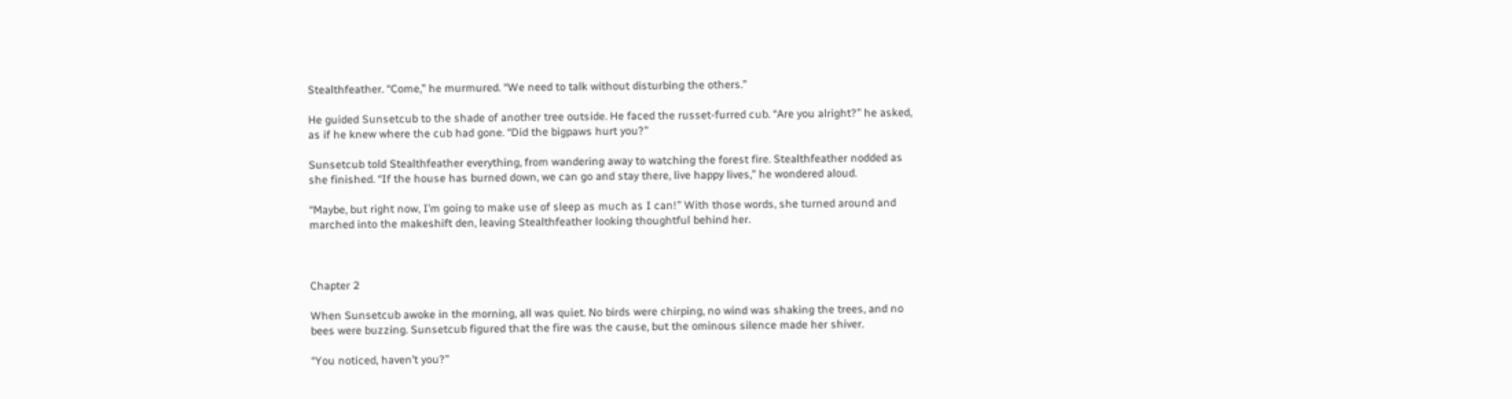Stealthfeather. “Come,” he murmured. “We need to talk without disturbing the others.”

He guided Sunsetcub to the shade of another tree outside. He faced the russet-furred cub. “Are you alright?” he asked, as if he knew where the cub had gone. “Did the bigpaws hurt you?”

Sunsetcub told Stealthfeather everything, from wandering away to watching the forest fire. Stealthfeather nodded as she finished. “If the house has burned down, we can go and stay there, live happy lives,” he wondered aloud.

“Maybe, but right now, I’m going to make use of sleep as much as I can!” With those words, she turned around and marched into the makeshift den, leaving Stealthfeather looking thoughtful behind her.



Chapter 2

When Sunsetcub awoke in the morning, all was quiet. No birds were chirping, no wind was shaking the trees, and no bees were buzzing. Sunsetcub figured that the fire was the cause, but the ominous silence made her shiver.

“You noticed, haven’t you?”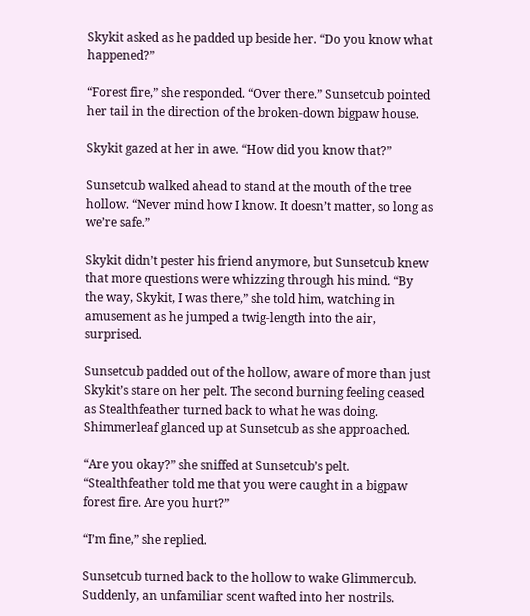Skykit asked as he padded up beside her. “Do you know what happened?”

“Forest fire,” she responded. “Over there.” Sunsetcub pointed her tail in the direction of the broken-down bigpaw house.

Skykit gazed at her in awe. “How did you know that?”

Sunsetcub walked ahead to stand at the mouth of the tree hollow. “Never mind how I know. It doesn’t matter, so long as we’re safe.”

Skykit didn’t pester his friend anymore, but Sunsetcub knew that more questions were whizzing through his mind. “By the way, Skykit, I was there,” she told him, watching in amusement as he jumped a twig-length into the air, surprised.

Sunsetcub padded out of the hollow, aware of more than just Skykit’s stare on her pelt. The second burning feeling ceased as Stealthfeather turned back to what he was doing. Shimmerleaf glanced up at Sunsetcub as she approached.

“Are you okay?” she sniffed at Sunsetcub’s pelt. “Stealthfeather told me that you were caught in a bigpaw forest fire. Are you hurt?”

“I’m fine,” she replied.

Sunsetcub turned back to the hollow to wake Glimmercub. Suddenly, an unfamiliar scent wafted into her nostrils.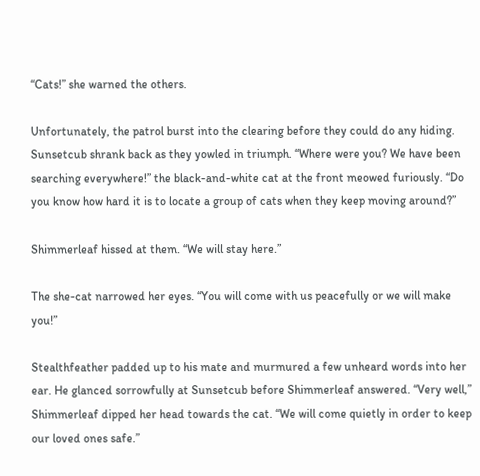“Cats!” she warned the others.

Unfortunately, the patrol burst into the clearing before they could do any hiding. Sunsetcub shrank back as they yowled in triumph. “Where were you? We have been searching everywhere!” the black-and-white cat at the front meowed furiously. “Do you know how hard it is to locate a group of cats when they keep moving around?”

Shimmerleaf hissed at them. “We will stay here.”

The she-cat narrowed her eyes. “You will come with us peacefully or we will make you!”

Stealthfeather padded up to his mate and murmured a few unheard words into her ear. He glanced sorrowfully at Sunsetcub before Shimmerleaf answered. “Very well,” Shimmerleaf dipped her head towards the cat. “We will come quietly in order to keep our loved ones safe.”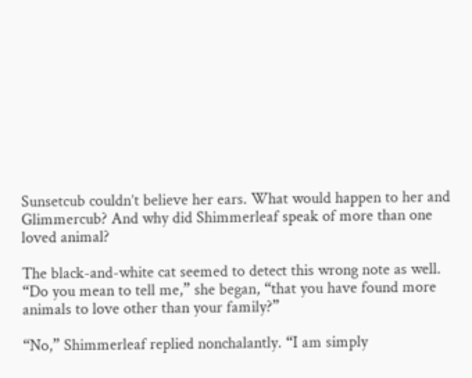Sunsetcub couldn’t believe her ears. What would happen to her and Glimmercub? And why did Shimmerleaf speak of more than one loved animal?

The black-and-white cat seemed to detect this wrong note as well. “Do you mean to tell me,” she began, “that you have found more animals to love other than your family?”

“No,” Shimmerleaf replied nonchalantly. “I am simply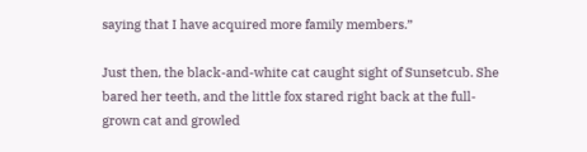saying that I have acquired more family members.”

Just then, the black-and-white cat caught sight of Sunsetcub. She bared her teeth, and the little fox stared right back at the full-grown cat and growled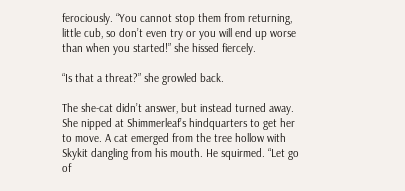ferociously. “You cannot stop them from returning, little cub, so don’t even try or you will end up worse than when you started!” she hissed fiercely.

“Is that a threat?” she growled back.

The she-cat didn’t answer, but instead turned away. She nipped at Shimmerleaf’s hindquarters to get her to move. A cat emerged from the tree hollow with Skykit dangling from his mouth. He squirmed. “Let go of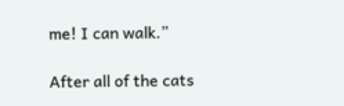me! I can walk.”

After all of the cats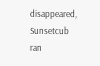disappeared, Sunsetcub ran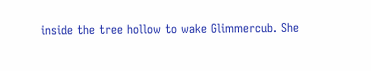inside the tree hollow to wake Glimmercub. She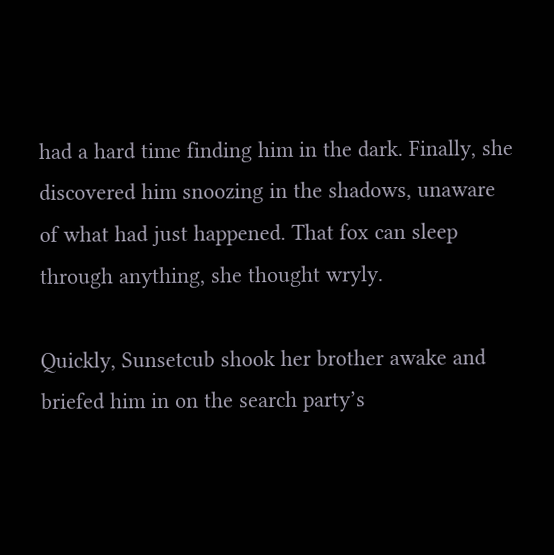had a hard time finding him in the dark. Finally, she discovered him snoozing in the shadows, unaware of what had just happened. That fox can sleep through anything, she thought wryly.

Quickly, Sunsetcub shook her brother awake and briefed him in on the search party’s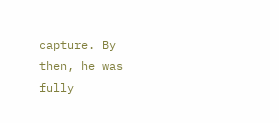capture. By then, he was fully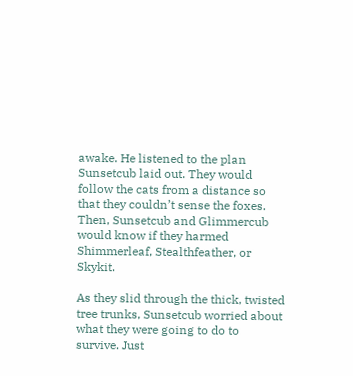awake. He listened to the plan Sunsetcub laid out. They would follow the cats from a distance so that they couldn’t sense the foxes. Then, Sunsetcub and Glimmercub would know if they harmed Shimmerleaf, Stealthfeather, or Skykit.

As they slid through the thick, twisted tree trunks, Sunsetcub worried about what they were going to do to survive. Just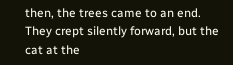then, the trees came to an end. They crept silently forward, but the cat at the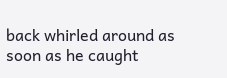back whirled around as soon as he caught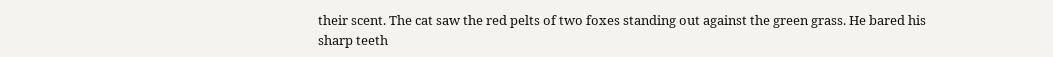their scent. The cat saw the red pelts of two foxes standing out against the green grass. He bared his sharp teeth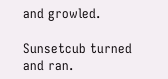and growled.

Sunsetcub turned and ran.